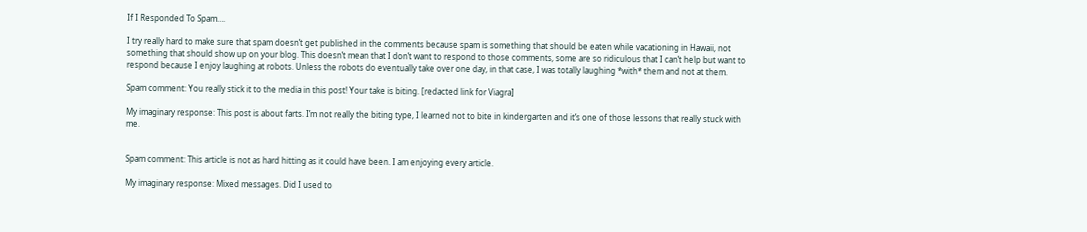If I Responded To Spam….

I try really hard to make sure that spam doesn’t get published in the comments because spam is something that should be eaten while vacationing in Hawaii, not something that should show up on your blog. This doesn’t mean that I don’t want to respond to those comments, some are so ridiculous that I can’t help but want to respond because I enjoy laughing at robots. Unless the robots do eventually take over one day, in that case, I was totally laughing *with* them and not at them.

Spam comment: You really stick it to the media in this post! Your take is biting. [redacted link for Viagra]

My imaginary response: This post is about farts. I’m not really the biting type, I learned not to bite in kindergarten and it’s one of those lessons that really stuck with me.


Spam comment: This article is not as hard hitting as it could have been. I am enjoying every article.

My imaginary response: Mixed messages. Did I used to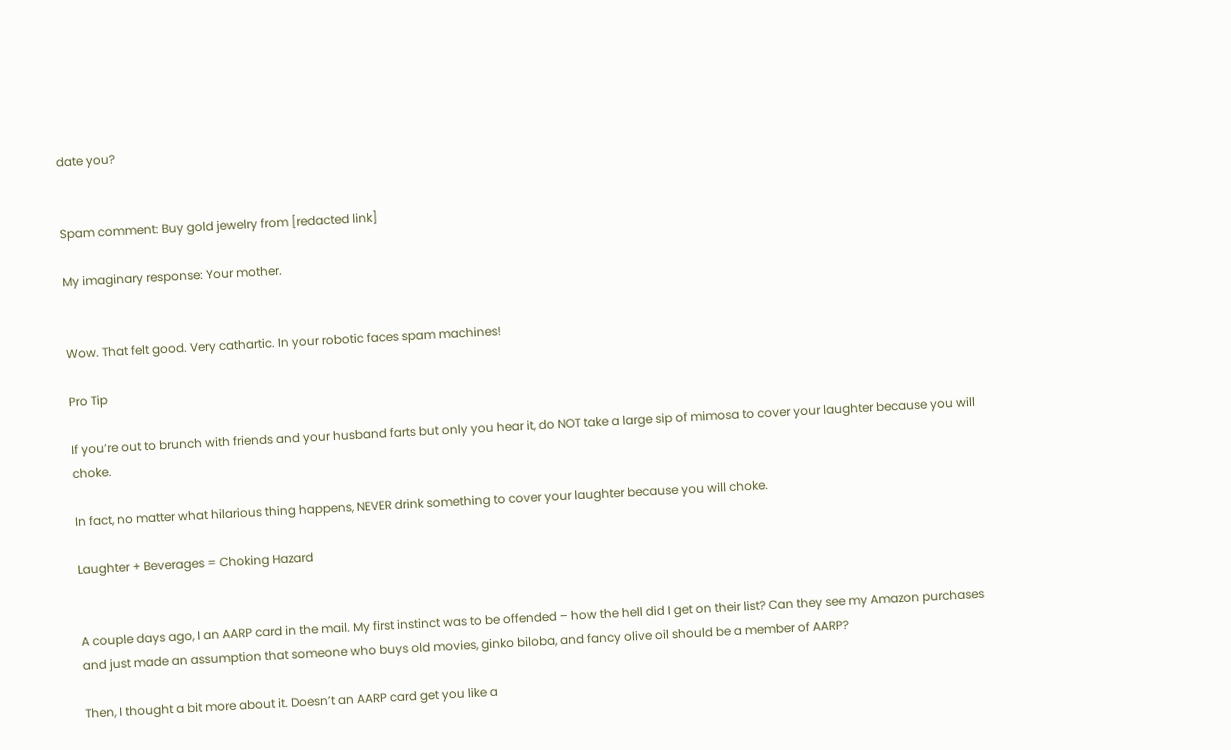date you?


Spam comment: Buy gold jewelry from [redacted link]

My imaginary response: Your mother.


Wow. That felt good. Very cathartic. In your robotic faces spam machines!

Pro Tip

If you’re out to brunch with friends and your husband farts but only you hear it, do NOT take a large sip of mimosa to cover your laughter because you will choke.

In fact, no matter what hilarious thing happens, NEVER drink something to cover your laughter because you will choke.

Laughter + Beverages = Choking Hazard


A couple days ago, I an AARP card in the mail. My first instinct was to be offended – how the hell did I get on their list? Can they see my Amazon purchases and just made an assumption that someone who buys old movies, ginko biloba, and fancy olive oil should be a member of AARP?

Then, I thought a bit more about it. Doesn’t an AARP card get you like a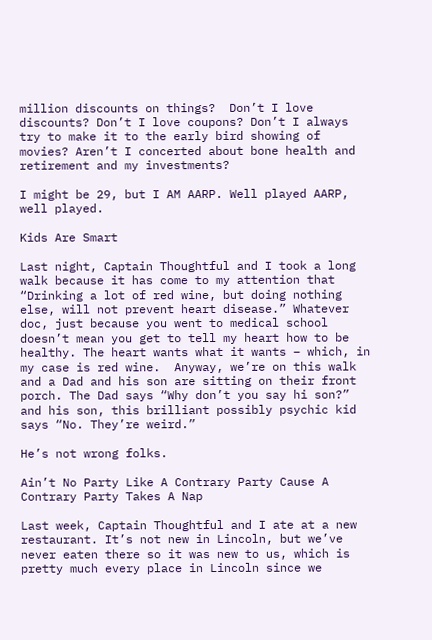million discounts on things?  Don’t I love discounts? Don’t I love coupons? Don’t I always try to make it to the early bird showing of movies? Aren’t I concerted about bone health and retirement and my investments?

I might be 29, but I AM AARP. Well played AARP, well played.

Kids Are Smart

Last night, Captain Thoughtful and I took a long walk because it has come to my attention that “Drinking a lot of red wine, but doing nothing else, will not prevent heart disease.” Whatever doc, just because you went to medical school doesn’t mean you get to tell my heart how to be healthy. The heart wants what it wants – which, in my case is red wine.  Anyway, we’re on this walk and a Dad and his son are sitting on their front porch. The Dad says “Why don’t you say hi son?” and his son, this brilliant possibly psychic kid says “No. They’re weird.”

He’s not wrong folks.

Ain’t No Party Like A Contrary Party Cause A Contrary Party Takes A Nap

Last week, Captain Thoughtful and I ate at a new restaurant. It’s not new in Lincoln, but we’ve never eaten there so it was new to us, which is pretty much every place in Lincoln since we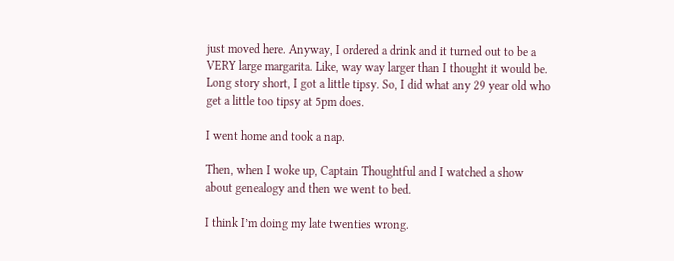just moved here. Anyway, I ordered a drink and it turned out to be a VERY large margarita. Like, way way larger than I thought it would be. Long story short, I got a little tipsy. So, I did what any 29 year old who get a little too tipsy at 5pm does.

I went home and took a nap.

Then, when I woke up, Captain Thoughtful and I watched a show about genealogy and then we went to bed.

I think I’m doing my late twenties wrong.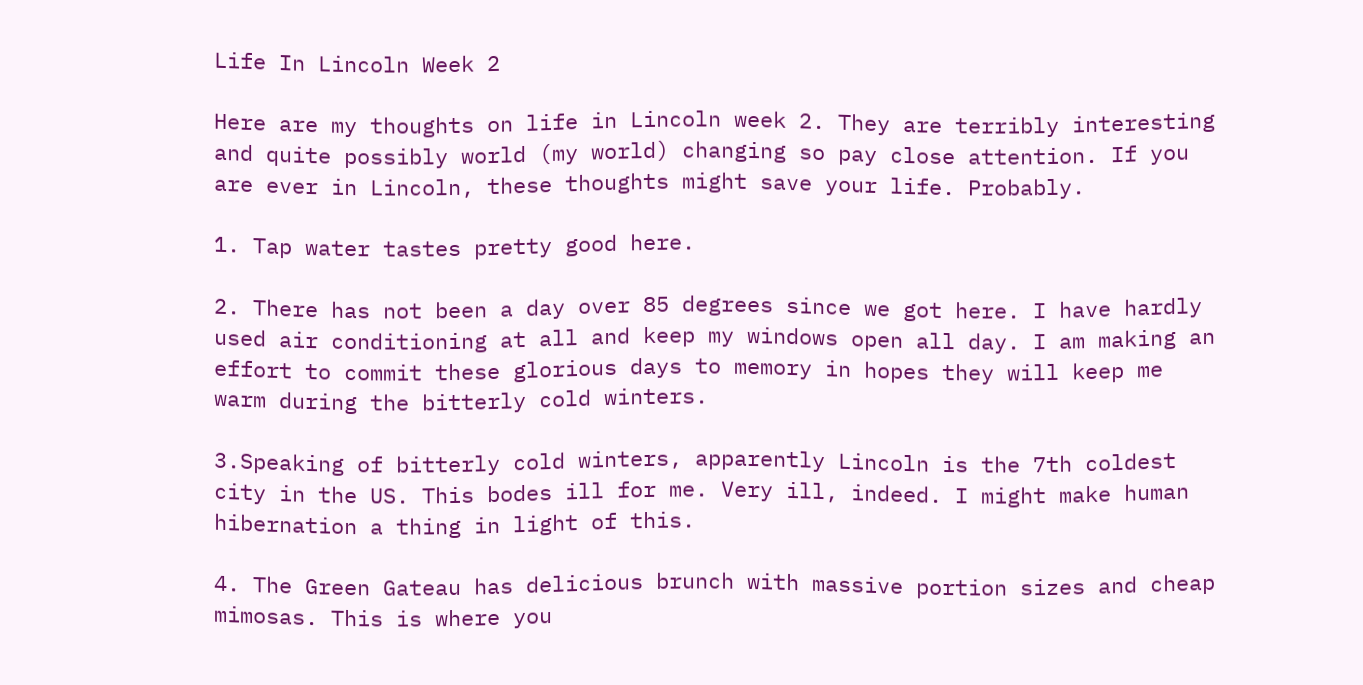Life In Lincoln Week 2

Here are my thoughts on life in Lincoln week 2. They are terribly interesting and quite possibly world (my world) changing so pay close attention. If you are ever in Lincoln, these thoughts might save your life. Probably.

1. Tap water tastes pretty good here.

2. There has not been a day over 85 degrees since we got here. I have hardly used air conditioning at all and keep my windows open all day. I am making an effort to commit these glorious days to memory in hopes they will keep me warm during the bitterly cold winters.

3.Speaking of bitterly cold winters, apparently Lincoln is the 7th coldest city in the US. This bodes ill for me. Very ill, indeed. I might make human hibernation a thing in light of this.

4. The Green Gateau has delicious brunch with massive portion sizes and cheap mimosas. This is where you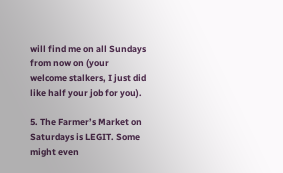will find me on all Sundays from now on (your welcome stalkers, I just did like half your job for you).

5. The Farmer’s Market on Saturdays is LEGIT. Some might even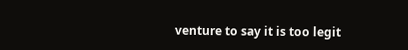venture to say it is too legit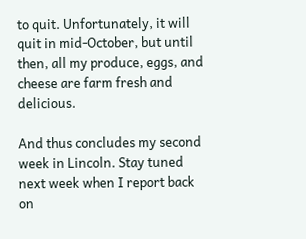to quit. Unfortunately, it will quit in mid-October, but until then, all my produce, eggs, and cheese are farm fresh and delicious.

And thus concludes my second week in Lincoln. Stay tuned next week when I report back on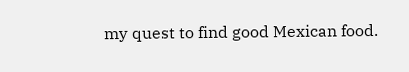my quest to find good Mexican food.